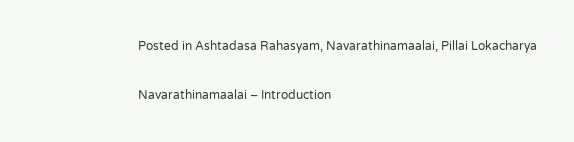Posted in Ashtadasa Rahasyam, Navarathinamaalai, Pillai Lokacharya

Navarathinamaalai – Introduction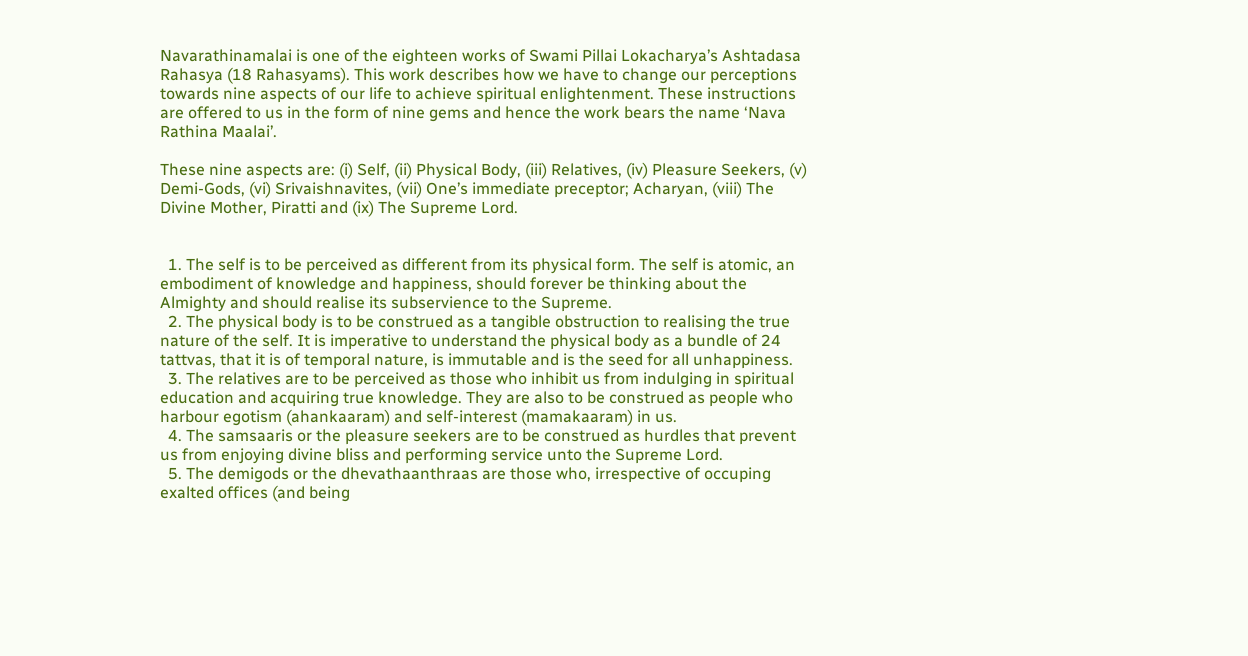Navarathinamalai is one of the eighteen works of Swami Pillai Lokacharya’s Ashtadasa Rahasya (18 Rahasyams). This work describes how we have to change our perceptions towards nine aspects of our life to achieve spiritual enlightenment. These instructions are offered to us in the form of nine gems and hence the work bears the name ‘Nava Rathina Maalai’.

These nine aspects are: (i) Self, (ii) Physical Body, (iii) Relatives, (iv) Pleasure Seekers, (v) Demi-Gods, (vi) Srivaishnavites, (vii) One’s immediate preceptor; Acharyan, (viii) The Divine Mother, Piratti and (ix) The Supreme Lord.


  1. The self is to be perceived as different from its physical form. The self is atomic, an embodiment of knowledge and happiness, should forever be thinking about the Almighty and should realise its subservience to the Supreme.
  2. The physical body is to be construed as a tangible obstruction to realising the true nature of the self. It is imperative to understand the physical body as a bundle of 24 tattvas, that it is of temporal nature, is immutable and is the seed for all unhappiness.
  3. The relatives are to be perceived as those who inhibit us from indulging in spiritual education and acquiring true knowledge. They are also to be construed as people who harbour egotism (ahankaaram) and self-interest (mamakaaram) in us.
  4. The samsaaris or the pleasure seekers are to be construed as hurdles that prevent us from enjoying divine bliss and performing service unto the Supreme Lord.
  5. The demigods or the dhevathaanthraas are those who, irrespective of occuping exalted offices (and being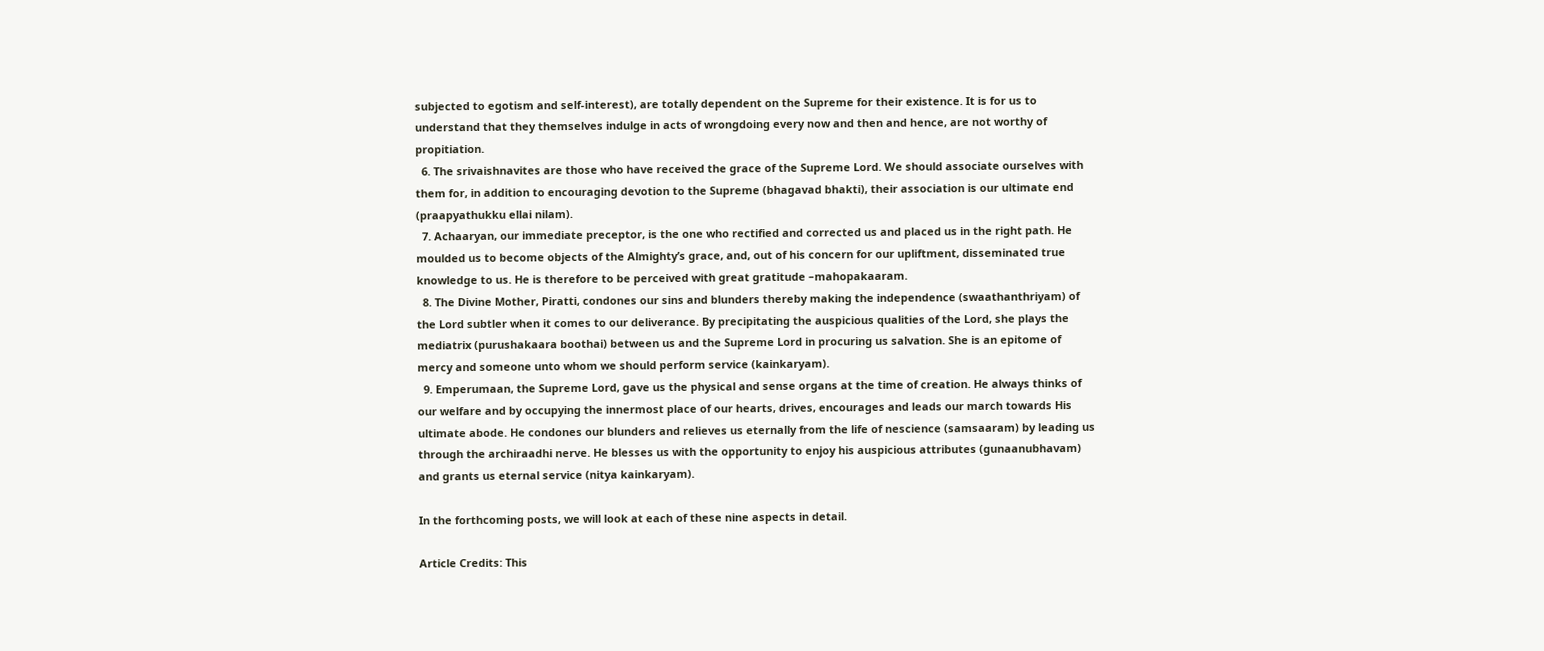subjected to egotism and self-interest), are totally dependent on the Supreme for their existence. It is for us to understand that they themselves indulge in acts of wrongdoing every now and then and hence, are not worthy of propitiation.
  6. The srivaishnavites are those who have received the grace of the Supreme Lord. We should associate ourselves with them for, in addition to encouraging devotion to the Supreme (bhagavad bhakti), their association is our ultimate end (praapyathukku ellai nilam).
  7. Achaaryan, our immediate preceptor, is the one who rectified and corrected us and placed us in the right path. He moulded us to become objects of the Almighty’s grace, and, out of his concern for our upliftment, disseminated true knowledge to us. He is therefore to be perceived with great gratitude –mahopakaaram.
  8. The Divine Mother, Piratti, condones our sins and blunders thereby making the independence (swaathanthriyam) of the Lord subtler when it comes to our deliverance. By precipitating the auspicious qualities of the Lord, she plays the mediatrix (purushakaara boothai) between us and the Supreme Lord in procuring us salvation. She is an epitome of mercy and someone unto whom we should perform service (kainkaryam).
  9. Emperumaan, the Supreme Lord, gave us the physical and sense organs at the time of creation. He always thinks of our welfare and by occupying the innermost place of our hearts, drives, encourages and leads our march towards His ultimate abode. He condones our blunders and relieves us eternally from the life of nescience (samsaaram) by leading us through the archiraadhi nerve. He blesses us with the opportunity to enjoy his auspicious attributes (gunaanubhavam) and grants us eternal service (nitya kainkaryam).

In the forthcoming posts, we will look at each of these nine aspects in detail.

Article Credits: This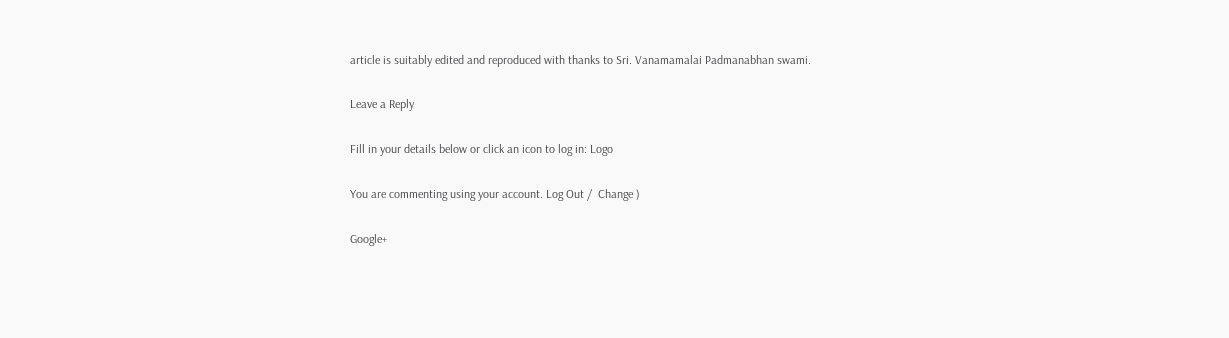article is suitably edited and reproduced with thanks to Sri. Vanamamalai Padmanabhan swami.

Leave a Reply

Fill in your details below or click an icon to log in: Logo

You are commenting using your account. Log Out /  Change )

Google+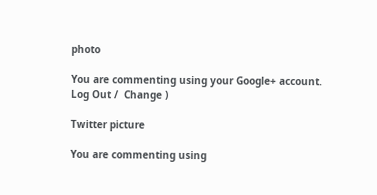photo

You are commenting using your Google+ account. Log Out /  Change )

Twitter picture

You are commenting using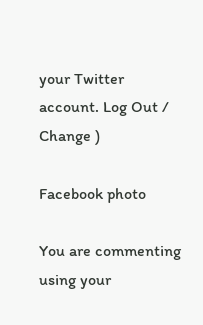your Twitter account. Log Out /  Change )

Facebook photo

You are commenting using your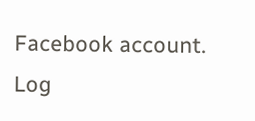Facebook account. Log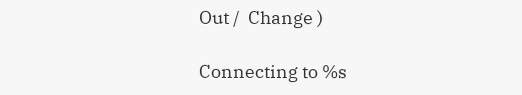Out /  Change )

Connecting to %s